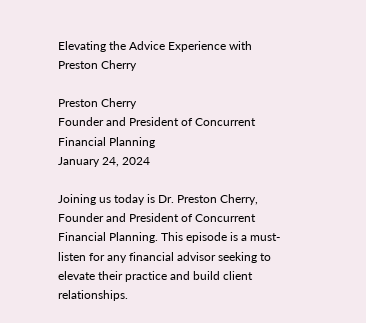Elevating the Advice Experience with Preston Cherry

Preston Cherry
Founder and President of Concurrent Financial Planning
January 24, 2024

Joining us today is Dr. Preston Cherry, Founder and President of Concurrent Financial Planning. This episode is a must-listen for any financial advisor seeking to elevate their practice and build client relationships.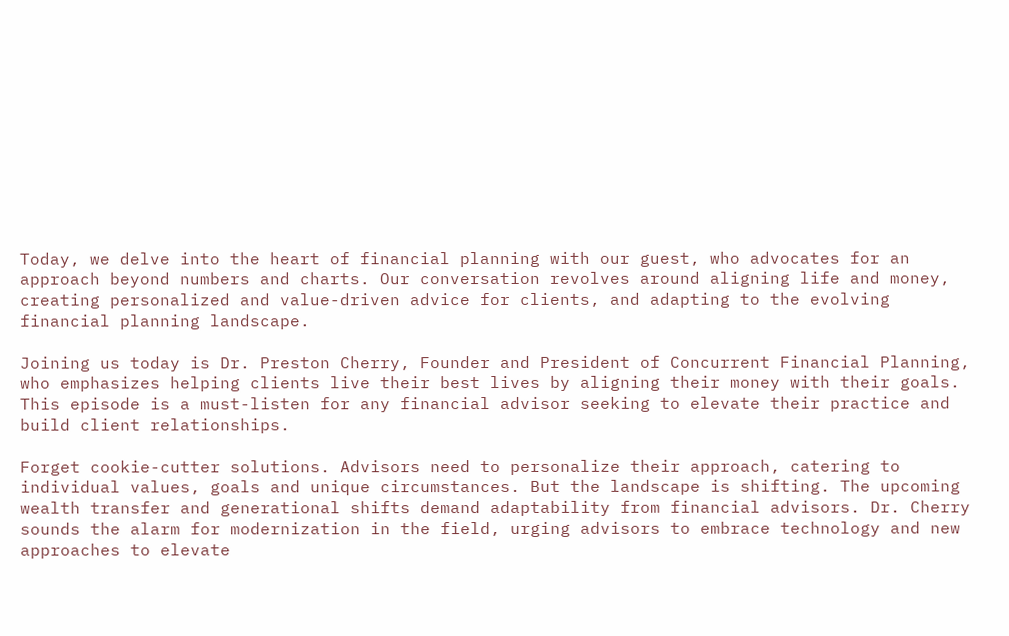Today, we delve into the heart of financial planning with our guest, who advocates for an approach beyond numbers and charts. Our conversation revolves around aligning life and money, creating personalized and value-driven advice for clients, and adapting to the evolving financial planning landscape.

Joining us today is Dr. Preston Cherry, Founder and President of Concurrent Financial Planning, who emphasizes helping clients live their best lives by aligning their money with their goals. This episode is a must-listen for any financial advisor seeking to elevate their practice and build client relationships.

Forget cookie-cutter solutions. Advisors need to personalize their approach, catering to individual values, goals and unique circumstances. But the landscape is shifting. The upcoming wealth transfer and generational shifts demand adaptability from financial advisors. Dr. Cherry sounds the alarm for modernization in the field, urging advisors to embrace technology and new approaches to elevate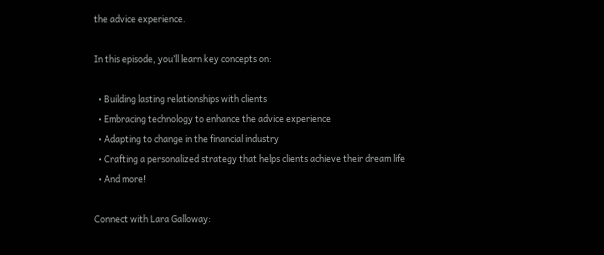the advice experience.

In this episode, you’ll learn key concepts on:

  • Building lasting relationships with clients
  • Embracing technology to enhance the advice experience
  • Adapting to change in the financial industry
  • Crafting a personalized strategy that helps clients achieve their dream life
  • And more!

Connect with Lara Galloway: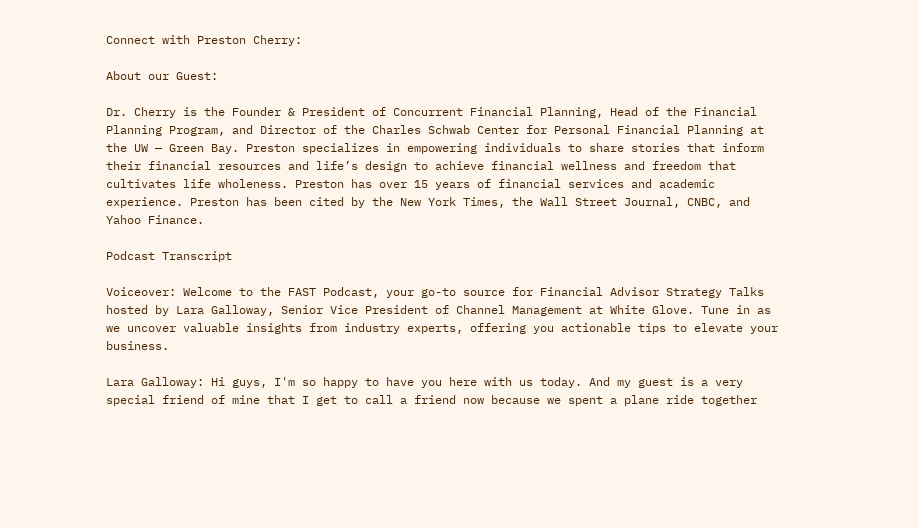Connect with Preston Cherry:

About our Guest:

Dr. Cherry is the Founder & President of Concurrent Financial Planning, Head of the Financial Planning Program, and Director of the Charles Schwab Center for Personal Financial Planning at the UW — Green Bay. Preston specializes in empowering individuals to share stories that inform their financial resources and life’s design to achieve financial wellness and freedom that cultivates life wholeness. Preston has over 15 years of financial services and academic experience. Preston has been cited by the New York Times, the Wall Street Journal, CNBC, and Yahoo Finance.

Podcast Transcript

Voiceover: Welcome to the FAST Podcast, your go-to source for Financial Advisor Strategy Talks hosted by Lara Galloway, Senior Vice President of Channel Management at White Glove. Tune in as we uncover valuable insights from industry experts, offering you actionable tips to elevate your business.

Lara Galloway: Hi guys, I'm so happy to have you here with us today. And my guest is a very special friend of mine that I get to call a friend now because we spent a plane ride together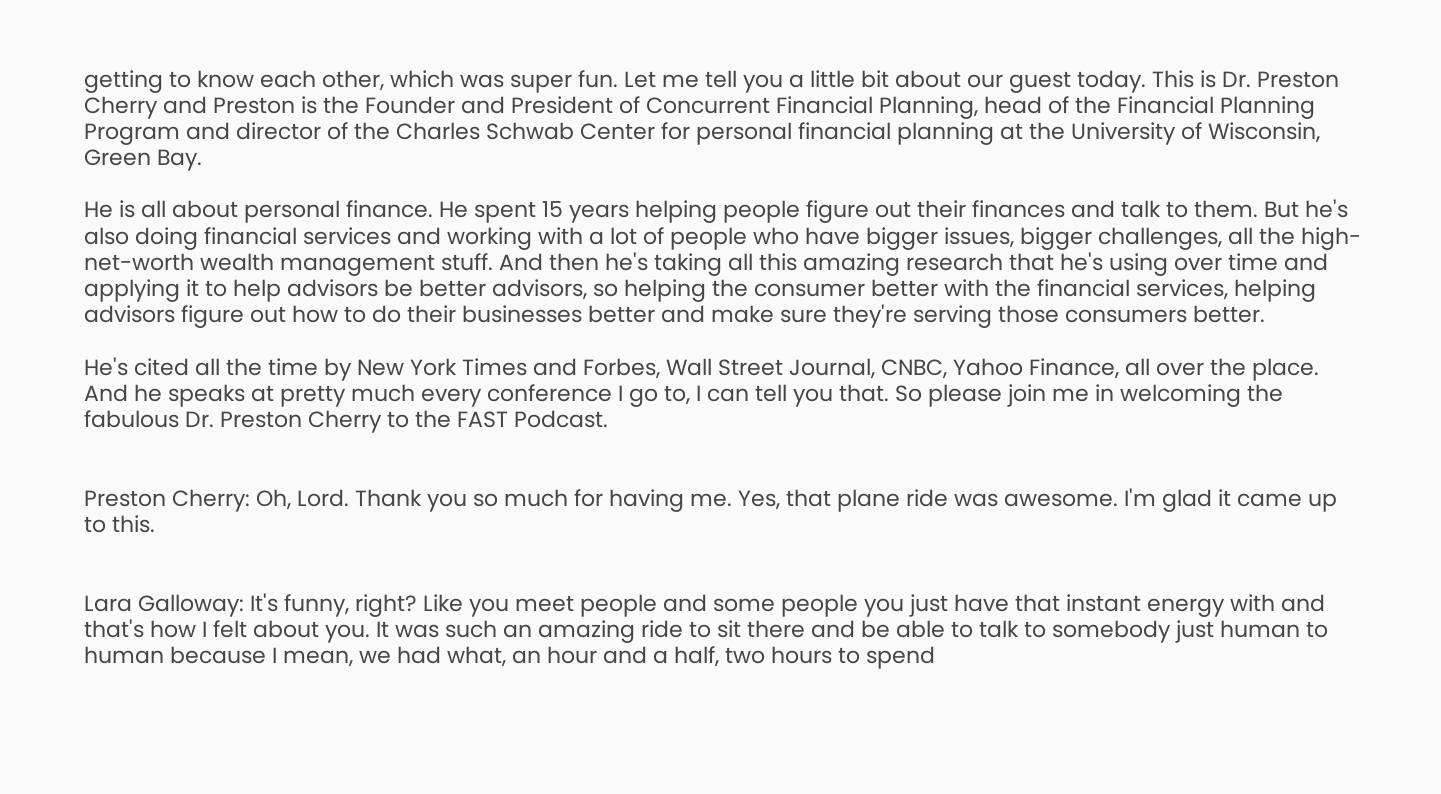getting to know each other, which was super fun. Let me tell you a little bit about our guest today. This is Dr. Preston Cherry and Preston is the Founder and President of Concurrent Financial Planning, head of the Financial Planning Program and director of the Charles Schwab Center for personal financial planning at the University of Wisconsin, Green Bay.

He is all about personal finance. He spent 15 years helping people figure out their finances and talk to them. But he's also doing financial services and working with a lot of people who have bigger issues, bigger challenges, all the high-net-worth wealth management stuff. And then he's taking all this amazing research that he's using over time and applying it to help advisors be better advisors, so helping the consumer better with the financial services, helping advisors figure out how to do their businesses better and make sure they're serving those consumers better.

He's cited all the time by New York Times and Forbes, Wall Street Journal, CNBC, Yahoo Finance, all over the place. And he speaks at pretty much every conference I go to, I can tell you that. So please join me in welcoming the fabulous Dr. Preston Cherry to the FAST Podcast.


Preston Cherry: Oh, Lord. Thank you so much for having me. Yes, that plane ride was awesome. I'm glad it came up to this.


Lara Galloway: It's funny, right? Like you meet people and some people you just have that instant energy with and that's how I felt about you. It was such an amazing ride to sit there and be able to talk to somebody just human to human because I mean, we had what, an hour and a half, two hours to spend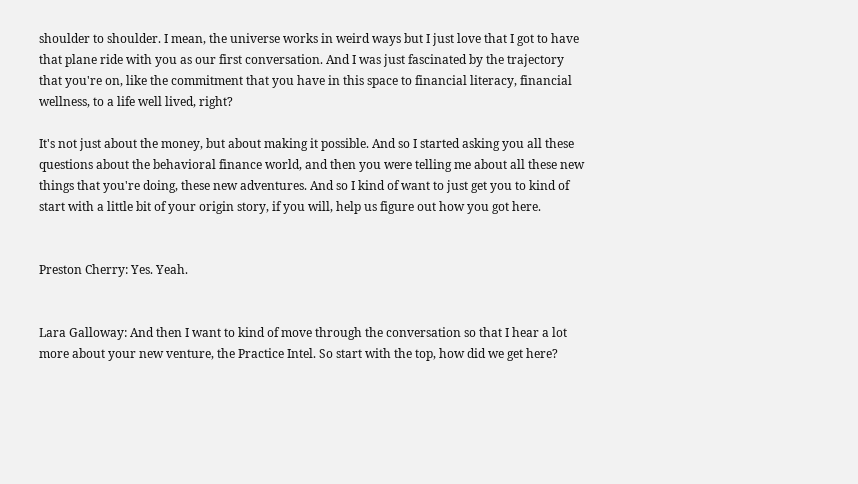shoulder to shoulder. I mean, the universe works in weird ways but I just love that I got to have that plane ride with you as our first conversation. And I was just fascinated by the trajectory that you're on, like the commitment that you have in this space to financial literacy, financial wellness, to a life well lived, right?

It's not just about the money, but about making it possible. And so I started asking you all these questions about the behavioral finance world, and then you were telling me about all these new things that you're doing, these new adventures. And so I kind of want to just get you to kind of start with a little bit of your origin story, if you will, help us figure out how you got here.


Preston Cherry: Yes. Yeah.


Lara Galloway: And then I want to kind of move through the conversation so that I hear a lot more about your new venture, the Practice Intel. So start with the top, how did we get here?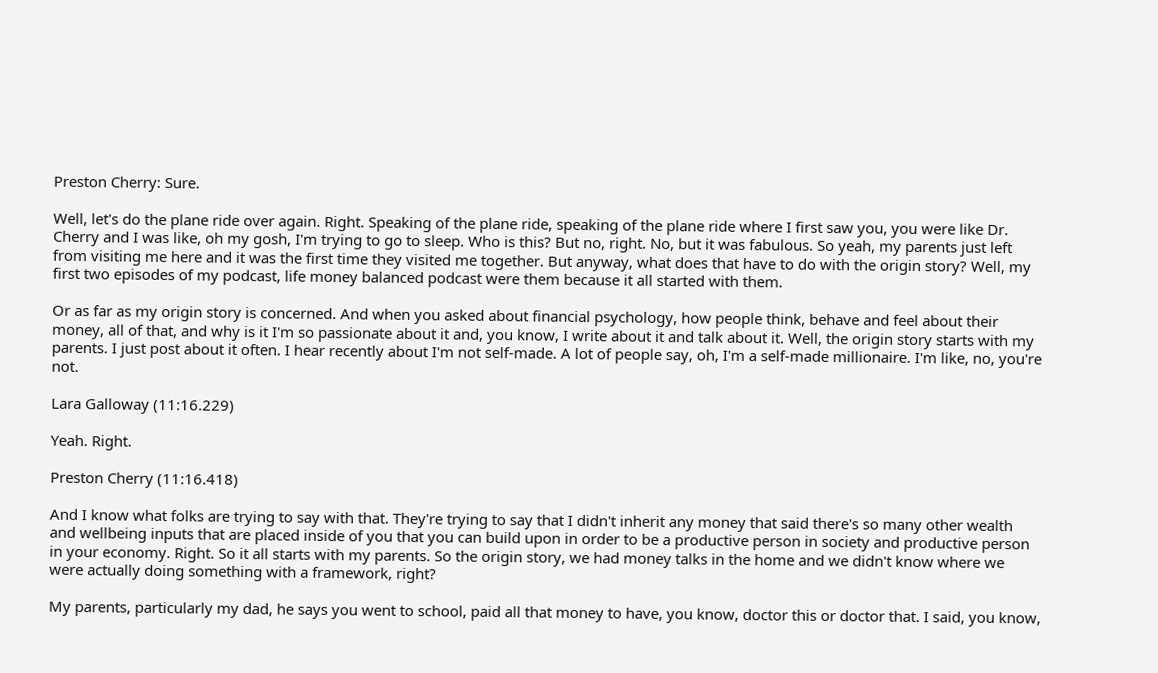Preston Cherry: Sure.

Well, let's do the plane ride over again. Right. Speaking of the plane ride, speaking of the plane ride where I first saw you, you were like Dr. Cherry and I was like, oh my gosh, I'm trying to go to sleep. Who is this? But no, right. No, but it was fabulous. So yeah, my parents just left from visiting me here and it was the first time they visited me together. But anyway, what does that have to do with the origin story? Well, my first two episodes of my podcast, life money balanced podcast were them because it all started with them.

Or as far as my origin story is concerned. And when you asked about financial psychology, how people think, behave and feel about their money, all of that, and why is it I'm so passionate about it and, you know, I write about it and talk about it. Well, the origin story starts with my parents. I just post about it often. I hear recently about I'm not self-made. A lot of people say, oh, I'm a self-made millionaire. I'm like, no, you're not.

Lara Galloway (11:16.229)

Yeah. Right.

Preston Cherry (11:16.418)

And I know what folks are trying to say with that. They're trying to say that I didn't inherit any money that said there's so many other wealth and wellbeing inputs that are placed inside of you that you can build upon in order to be a productive person in society and productive person in your economy. Right. So it all starts with my parents. So the origin story, we had money talks in the home and we didn't know where we were actually doing something with a framework, right?

My parents, particularly my dad, he says you went to school, paid all that money to have, you know, doctor this or doctor that. I said, you know,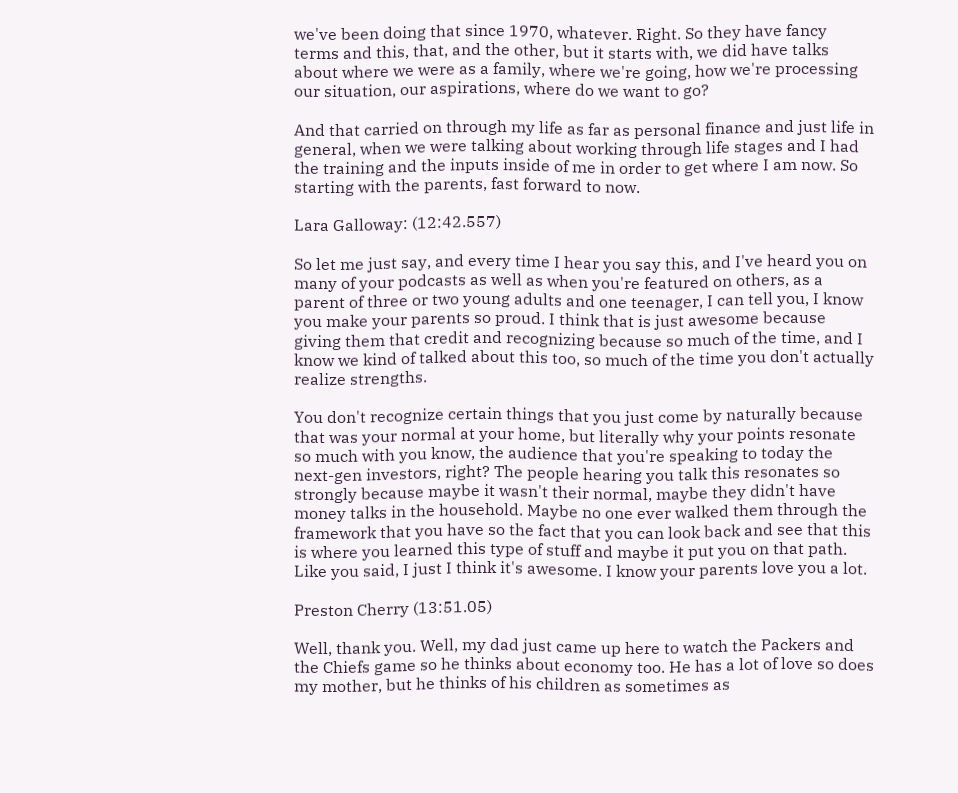we've been doing that since 1970, whatever. Right. So they have fancy terms and this, that, and the other, but it starts with, we did have talks about where we were as a family, where we're going, how we're processing our situation, our aspirations, where do we want to go?

And that carried on through my life as far as personal finance and just life in general, when we were talking about working through life stages and I had the training and the inputs inside of me in order to get where I am now. So starting with the parents, fast forward to now.

Lara Galloway: (12:42.557)

So let me just say, and every time I hear you say this, and I've heard you on many of your podcasts as well as when you're featured on others, as a parent of three or two young adults and one teenager, I can tell you, I know you make your parents so proud. I think that is just awesome because giving them that credit and recognizing because so much of the time, and I know we kind of talked about this too, so much of the time you don't actually realize strengths.

You don't recognize certain things that you just come by naturally because that was your normal at your home, but literally why your points resonate so much with you know, the audience that you're speaking to today the next-gen investors, right? The people hearing you talk this resonates so strongly because maybe it wasn't their normal, maybe they didn't have money talks in the household. Maybe no one ever walked them through the framework that you have so the fact that you can look back and see that this is where you learned this type of stuff and maybe it put you on that path. Like you said, I just I think it's awesome. I know your parents love you a lot.

Preston Cherry (13:51.05)

Well, thank you. Well, my dad just came up here to watch the Packers and the Chiefs game so he thinks about economy too. He has a lot of love so does my mother, but he thinks of his children as sometimes as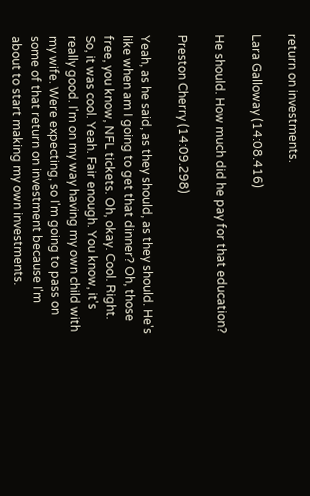return on investments.

Lara Galloway (14:08.416)

He should. How much did he pay for that education?

Preston Cherry (14:09.298)

Yeah, as he said, as they should, as they should. He's like when am I going to get that dinner? Oh, those free, you know, NFL tickets. Oh, okay. Cool. Right. So, it was cool. Yeah. Fair enough. You know, it's really good. I'm on my way having my own child with my wife. Were expecting, so I'm going to pass on some of that return on investment because I'm about to start making my own investments.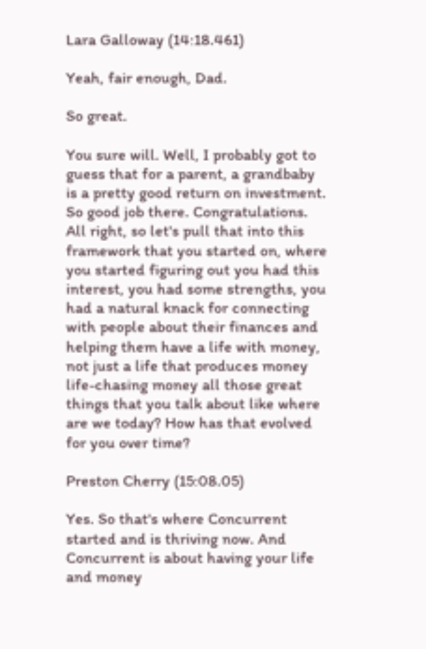Lara Galloway (14:18.461)

Yeah, fair enough, Dad.

So great.

You sure will. Well, I probably got to guess that for a parent, a grandbaby is a pretty good return on investment. So good job there. Congratulations. All right, so let's pull that into this framework that you started on, where you started figuring out you had this interest, you had some strengths, you had a natural knack for connecting with people about their finances and helping them have a life with money, not just a life that produces money life-chasing money all those great things that you talk about like where are we today? How has that evolved for you over time?

Preston Cherry (15:08.05)

Yes. So that's where Concurrent started and is thriving now. And Concurrent is about having your life and money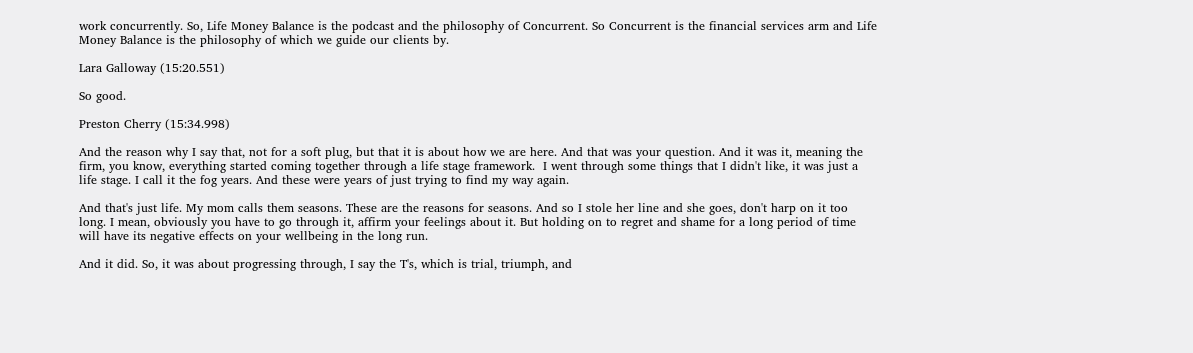work concurrently. So, Life Money Balance is the podcast and the philosophy of Concurrent. So Concurrent is the financial services arm and Life Money Balance is the philosophy of which we guide our clients by.

Lara Galloway (15:20.551)

So good.

Preston Cherry (15:34.998)

And the reason why I say that, not for a soft plug, but that it is about how we are here. And that was your question. And it was it, meaning the firm, you know, everything started coming together through a life stage framework.  I went through some things that I didn't like, it was just a life stage. I call it the fog years. And these were years of just trying to find my way again.

And that's just life. My mom calls them seasons. These are the reasons for seasons. And so I stole her line and she goes, don't harp on it too long. I mean, obviously you have to go through it, affirm your feelings about it. But holding on to regret and shame for a long period of time will have its negative effects on your wellbeing in the long run.

And it did. So, it was about progressing through, I say the T's, which is trial, triumph, and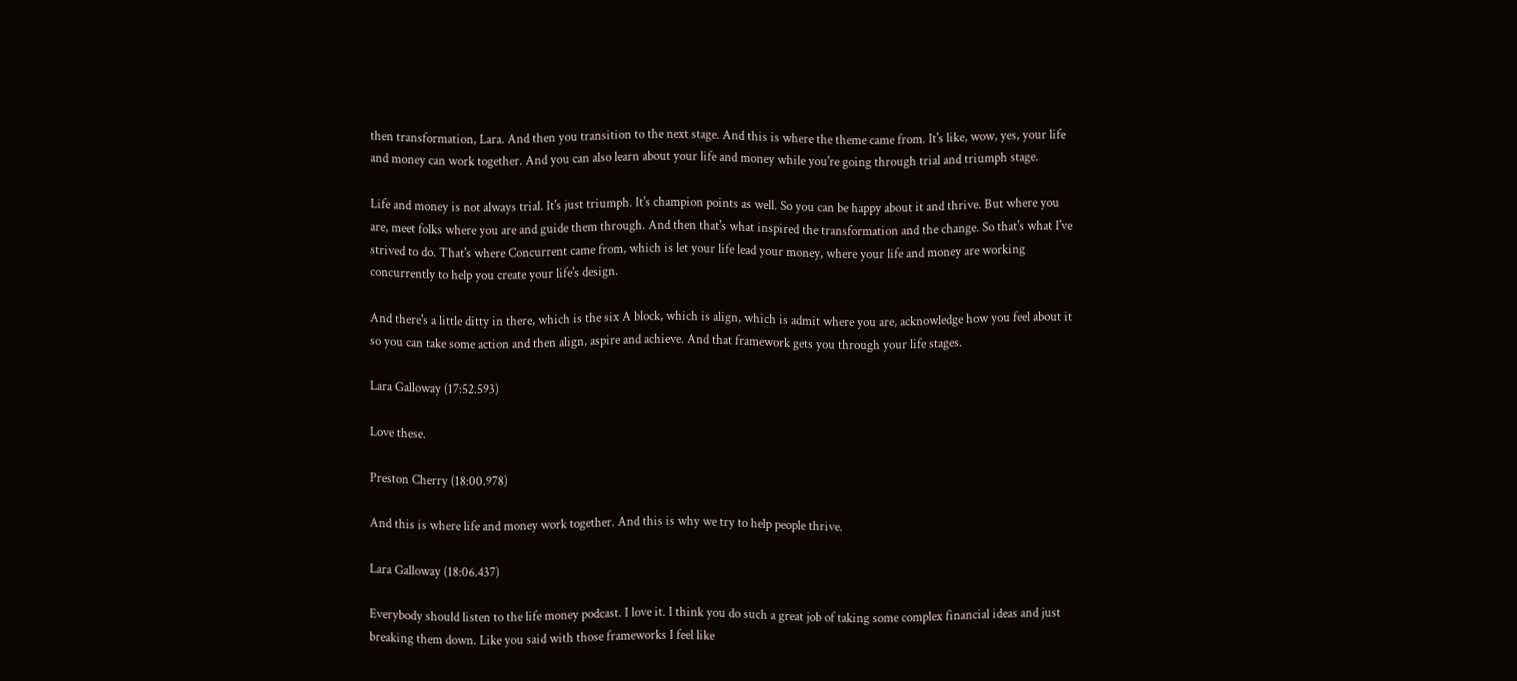then transformation, Lara. And then you transition to the next stage. And this is where the theme came from. It's like, wow, yes, your life and money can work together. And you can also learn about your life and money while you're going through trial and triumph stage.

Life and money is not always trial. It's just triumph. It's champion points as well. So you can be happy about it and thrive. But where you are, meet folks where you are and guide them through. And then that's what inspired the transformation and the change. So that's what I've strived to do. That's where Concurrent came from, which is let your life lead your money, where your life and money are working concurrently to help you create your life's design.

And there's a little ditty in there, which is the six A block, which is align, which is admit where you are, acknowledge how you feel about it so you can take some action and then align, aspire and achieve. And that framework gets you through your life stages.

Lara Galloway (17:52.593)

Love these.

Preston Cherry (18:00.978)

And this is where life and money work together. And this is why we try to help people thrive.

Lara Galloway (18:06.437)

Everybody should listen to the life money podcast. I love it. I think you do such a great job of taking some complex financial ideas and just breaking them down. Like you said with those frameworks I feel like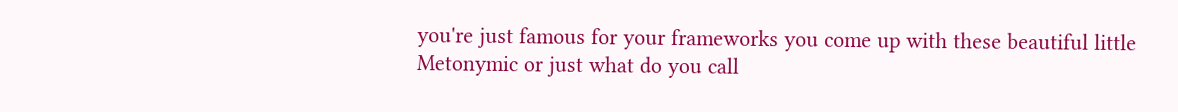you're just famous for your frameworks you come up with these beautiful little Metonymic or just what do you call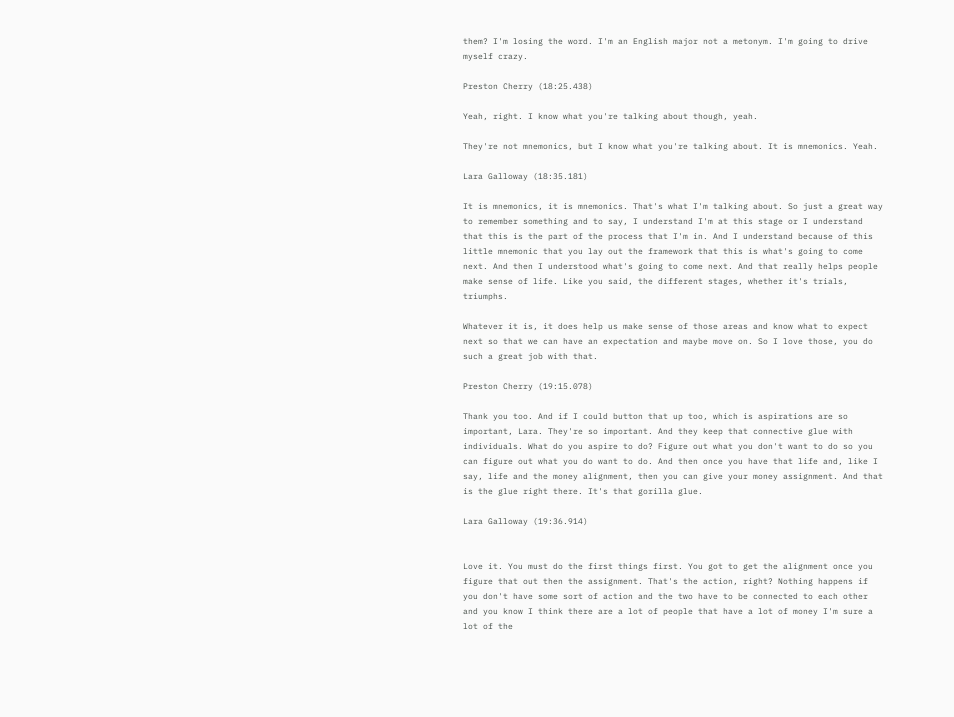them? I'm losing the word. I'm an English major not a metonym. I'm going to drive myself crazy.

Preston Cherry (18:25.438)

Yeah, right. I know what you're talking about though, yeah.

They're not mnemonics, but I know what you're talking about. It is mnemonics. Yeah.

Lara Galloway (18:35.181)

It is mnemonics, it is mnemonics. That's what I'm talking about. So just a great way to remember something and to say, I understand I'm at this stage or I understand that this is the part of the process that I'm in. And I understand because of this little mnemonic that you lay out the framework that this is what's going to come next. And then I understood what's going to come next. And that really helps people make sense of life. Like you said, the different stages, whether it's trials, triumphs.

Whatever it is, it does help us make sense of those areas and know what to expect next so that we can have an expectation and maybe move on. So I love those, you do such a great job with that.

Preston Cherry (19:15.078)

Thank you too. And if I could button that up too, which is aspirations are so important, Lara. They're so important. And they keep that connective glue with individuals. What do you aspire to do? Figure out what you don't want to do so you can figure out what you do want to do. And then once you have that life and, like I say, life and the money alignment, then you can give your money assignment. And that is the glue right there. It's that gorilla glue.

Lara Galloway (19:36.914)


Love it. You must do the first things first. You got to get the alignment once you figure that out then the assignment. That's the action, right? Nothing happens if you don't have some sort of action and the two have to be connected to each other and you know I think there are a lot of people that have a lot of money I'm sure a lot of the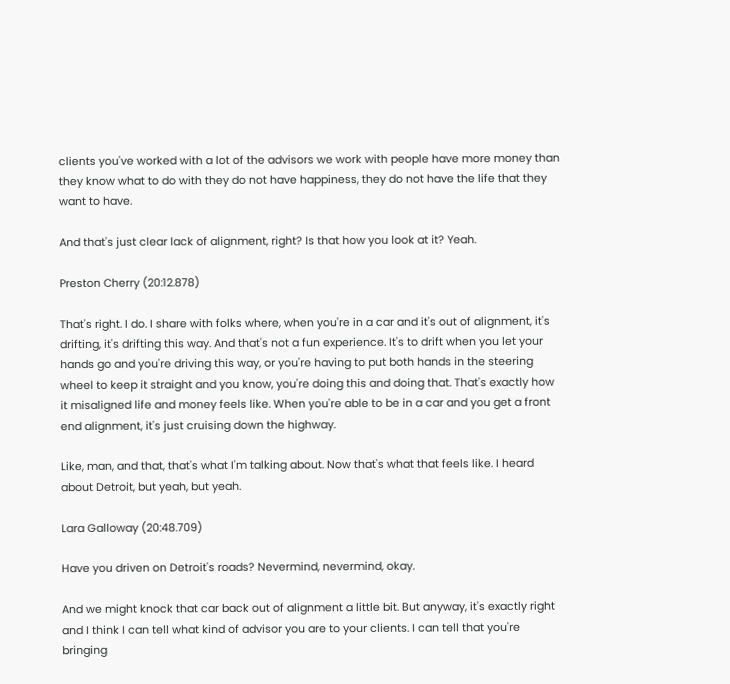clients you've worked with a lot of the advisors we work with people have more money than they know what to do with they do not have happiness, they do not have the life that they want to have.

And that's just clear lack of alignment, right? Is that how you look at it? Yeah.

Preston Cherry (20:12.878)

That's right. I do. I share with folks where, when you're in a car and it's out of alignment, it's drifting, it's drifting this way. And that's not a fun experience. It's to drift when you let your hands go and you're driving this way, or you're having to put both hands in the steering wheel to keep it straight and you know, you're doing this and doing that. That's exactly how it misaligned life and money feels like. When you're able to be in a car and you get a front end alignment, it's just cruising down the highway.

Like, man, and that, that's what I'm talking about. Now that's what that feels like. I heard about Detroit, but yeah, but yeah.

Lara Galloway (20:48.709)

Have you driven on Detroit's roads? Nevermind, nevermind, okay.

And we might knock that car back out of alignment a little bit. But anyway, it's exactly right and I think I can tell what kind of advisor you are to your clients. I can tell that you're bringing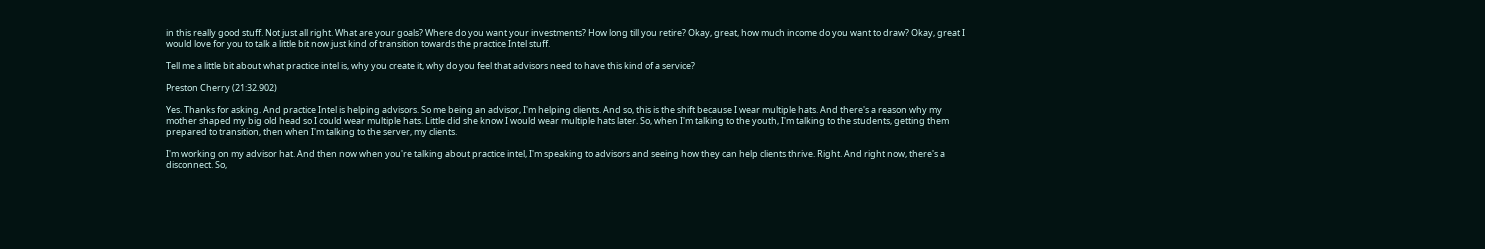in this really good stuff. Not just all right. What are your goals? Where do you want your investments? How long till you retire? Okay, great, how much income do you want to draw? Okay, great I would love for you to talk a little bit now just kind of transition towards the practice Intel stuff.

Tell me a little bit about what practice intel is, why you create it, why do you feel that advisors need to have this kind of a service?

Preston Cherry (21:32.902)

Yes. Thanks for asking. And practice Intel is helping advisors. So me being an advisor, I'm helping clients. And so, this is the shift because I wear multiple hats. And there's a reason why my mother shaped my big old head so I could wear multiple hats. Little did she know I would wear multiple hats later. So, when I'm talking to the youth, I'm talking to the students, getting them prepared to transition, then when I'm talking to the server, my clients.

I'm working on my advisor hat. And then now when you're talking about practice intel, I'm speaking to advisors and seeing how they can help clients thrive. Right. And right now, there's a disconnect. So,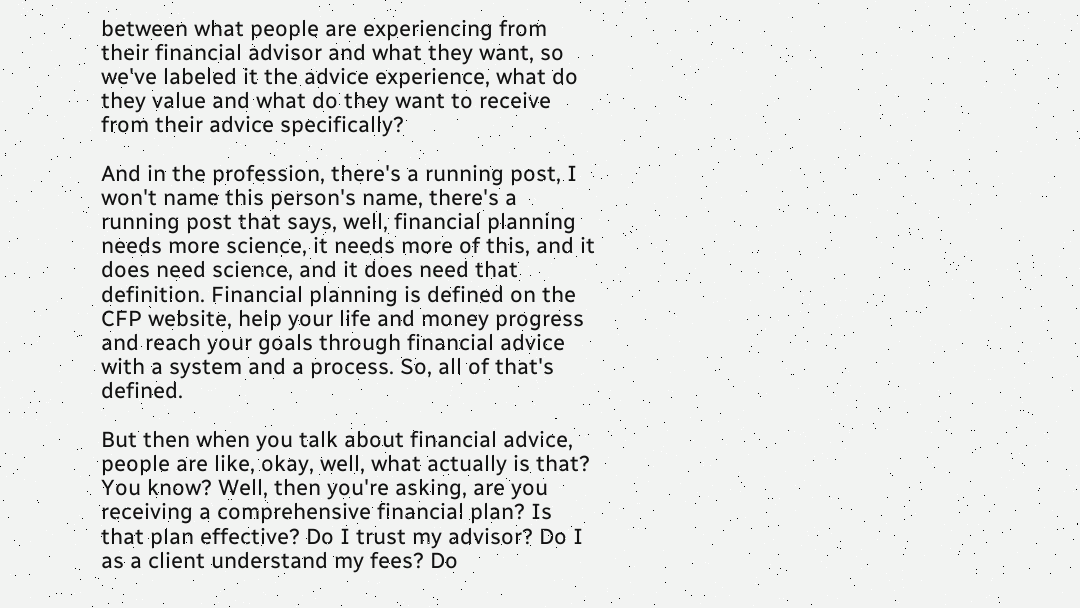between what people are experiencing from their financial advisor and what they want, so we've labeled it the advice experience, what do they value and what do they want to receive from their advice specifically?

And in the profession, there's a running post, I won't name this person's name, there's a running post that says, well, financial planning needs more science, it needs more of this, and it does need science, and it does need that definition. Financial planning is defined on the CFP website, help your life and money progress and reach your goals through financial advice with a system and a process. So, all of that's defined.

But then when you talk about financial advice, people are like, okay, well, what actually is that? You know? Well, then you're asking, are you receiving a comprehensive financial plan? Is that plan effective? Do I trust my advisor? Do I as a client understand my fees? Do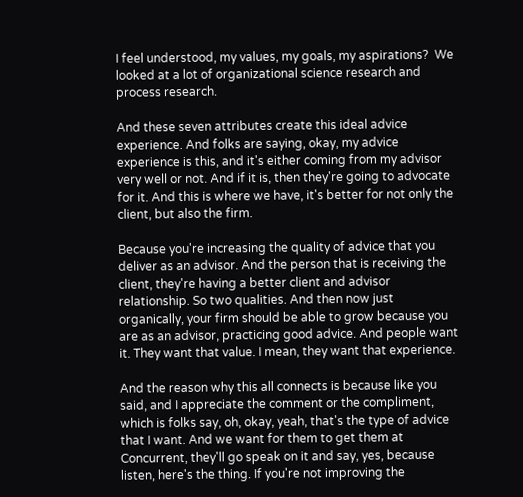I feel understood, my values, my goals, my aspirations?  We looked at a lot of organizational science research and process research.

And these seven attributes create this ideal advice experience. And folks are saying, okay, my advice experience is this, and it's either coming from my advisor very well or not. And if it is, then they're going to advocate for it. And this is where we have, it's better for not only the client, but also the firm.

Because you're increasing the quality of advice that you deliver as an advisor. And the person that is receiving the client, they're having a better client and advisor relationship. So two qualities. And then now just organically, your firm should be able to grow because you are as an advisor, practicing good advice. And people want it. They want that value. I mean, they want that experience.

And the reason why this all connects is because like you said, and I appreciate the comment or the compliment, which is folks say, oh, okay, yeah, that's the type of advice that I want. And we want for them to get them at Concurrent, they'll go speak on it and say, yes, because listen, here's the thing. If you're not improving the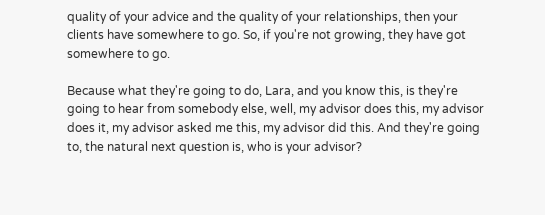quality of your advice and the quality of your relationships, then your clients have somewhere to go. So, if you're not growing, they have got somewhere to go.

Because what they're going to do, Lara, and you know this, is they're going to hear from somebody else, well, my advisor does this, my advisor does it, my advisor asked me this, my advisor did this. And they're going to, the natural next question is, who is your advisor?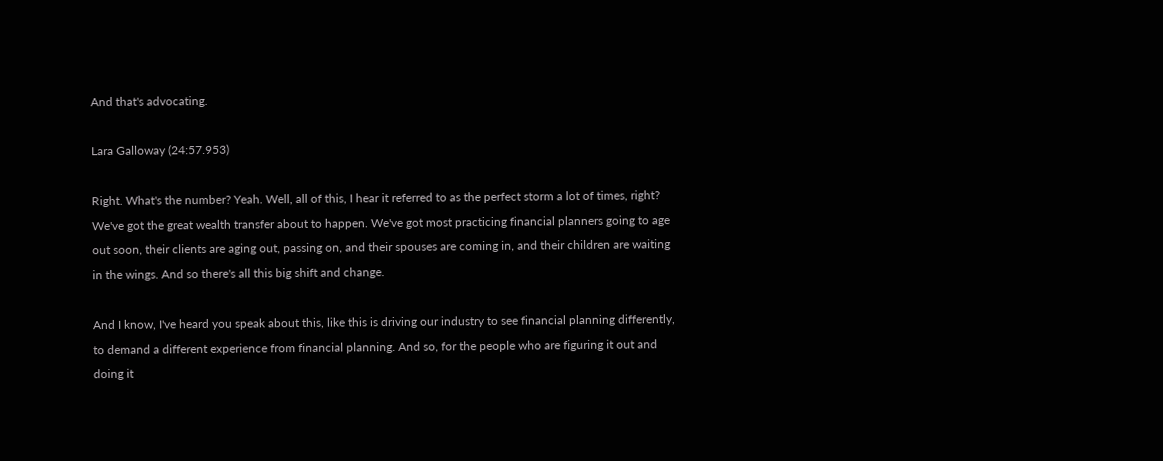And that's advocating.

Lara Galloway (24:57.953)

Right. What's the number? Yeah. Well, all of this, I hear it referred to as the perfect storm a lot of times, right? We've got the great wealth transfer about to happen. We've got most practicing financial planners going to age out soon, their clients are aging out, passing on, and their spouses are coming in, and their children are waiting in the wings. And so there's all this big shift and change.

And I know, I've heard you speak about this, like this is driving our industry to see financial planning differently, to demand a different experience from financial planning. And so, for the people who are figuring it out and doing it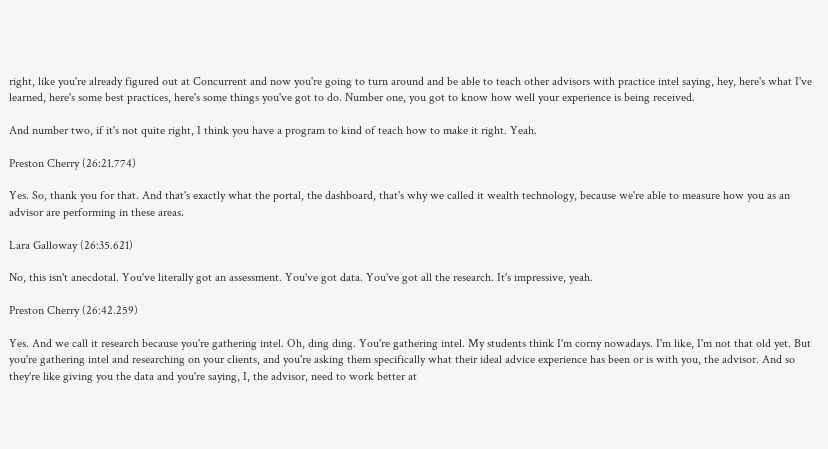right, like you're already figured out at Concurrent and now you're going to turn around and be able to teach other advisors with practice intel saying, hey, here's what I've learned, here's some best practices, here's some things you've got to do. Number one, you got to know how well your experience is being received.

And number two, if it's not quite right, I think you have a program to kind of teach how to make it right. Yeah.

Preston Cherry (26:21.774)

Yes. So, thank you for that. And that's exactly what the portal, the dashboard, that's why we called it wealth technology, because we're able to measure how you as an advisor are performing in these areas.

Lara Galloway (26:35.621)

No, this isn't anecdotal. You've literally got an assessment. You've got data. You've got all the research. It's impressive, yeah.

Preston Cherry (26:42.259)

Yes. And we call it research because you're gathering intel. Oh, ding ding. You're gathering intel. My students think I'm corny nowadays. I'm like, I'm not that old yet. But you're gathering intel and researching on your clients, and you're asking them specifically what their ideal advice experience has been or is with you, the advisor. And so they're like giving you the data and you're saying, I, the advisor, need to work better at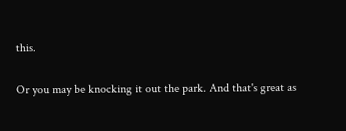this.

Or you may be knocking it out the park. And that's great as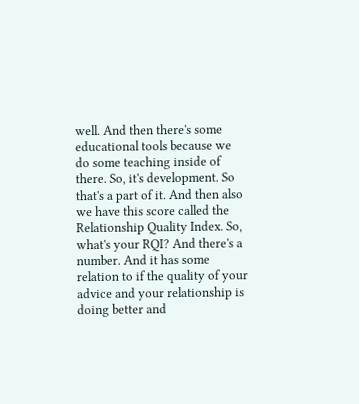well. And then there's some educational tools because we do some teaching inside of there. So, it's development. So that's a part of it. And then also we have this score called the Relationship Quality Index. So, what's your RQI? And there's a number. And it has some relation to if the quality of your advice and your relationship is doing better and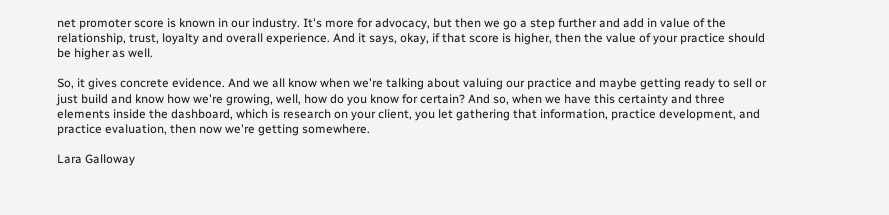net promoter score is known in our industry. It's more for advocacy, but then we go a step further and add in value of the relationship, trust, loyalty and overall experience. And it says, okay, if that score is higher, then the value of your practice should be higher as well.

So, it gives concrete evidence. And we all know when we're talking about valuing our practice and maybe getting ready to sell or just build and know how we're growing, well, how do you know for certain? And so, when we have this certainty and three elements inside the dashboard, which is research on your client, you let gathering that information, practice development, and practice evaluation, then now we're getting somewhere.

Lara Galloway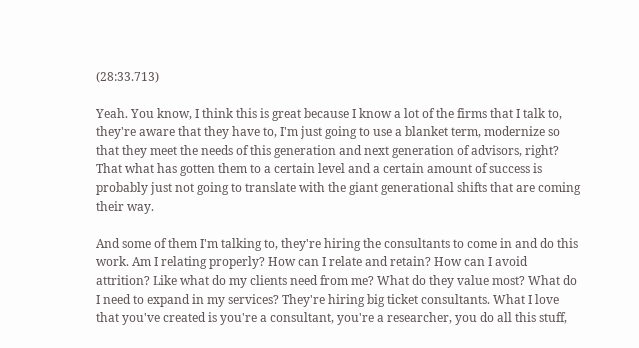(28:33.713)

Yeah. You know, I think this is great because I know a lot of the firms that I talk to, they're aware that they have to, I'm just going to use a blanket term, modernize so that they meet the needs of this generation and next generation of advisors, right? That what has gotten them to a certain level and a certain amount of success is probably just not going to translate with the giant generational shifts that are coming their way.

And some of them I'm talking to, they're hiring the consultants to come in and do this work. Am I relating properly? How can I relate and retain? How can I avoid attrition? Like what do my clients need from me? What do they value most? What do I need to expand in my services? They're hiring big ticket consultants. What I love that you've created is you're a consultant, you're a researcher, you do all this stuff,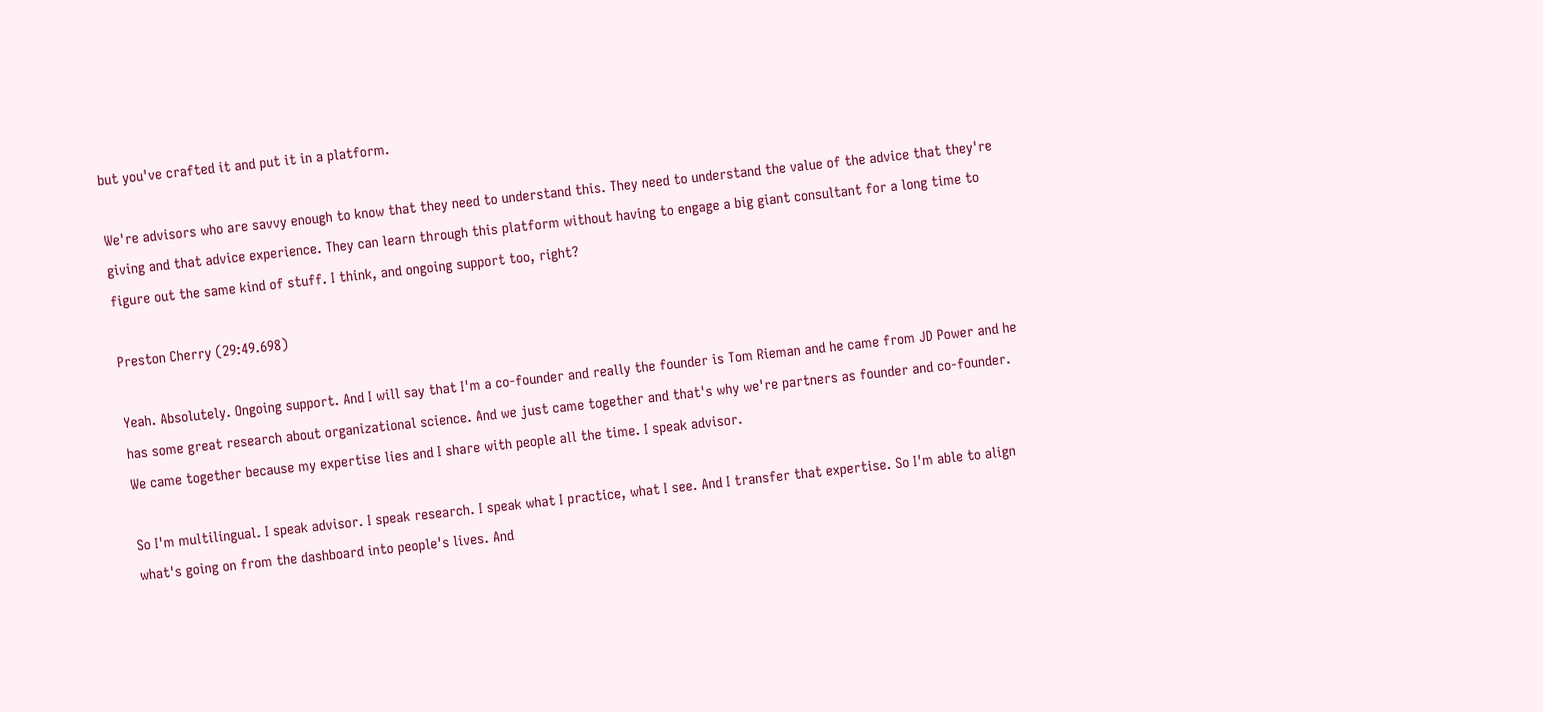but you've crafted it and put it in a platform.

We're advisors who are savvy enough to know that they need to understand this. They need to understand the value of the advice that they're giving and that advice experience. They can learn through this platform without having to engage a big giant consultant for a long time to figure out the same kind of stuff. I think, and ongoing support too, right?

Preston Cherry (29:49.698)

Yeah. Absolutely. Ongoing support. And I will say that I'm a co-founder and really the founder is Tom Rieman and he came from JD Power and he has some great research about organizational science. And we just came together and that's why we're partners as founder and co-founder. We came together because my expertise lies and I share with people all the time. I speak advisor.

So I'm multilingual. I speak advisor. I speak research. I speak what I practice, what I see. And I transfer that expertise. So I'm able to align what's going on from the dashboard into people's lives. And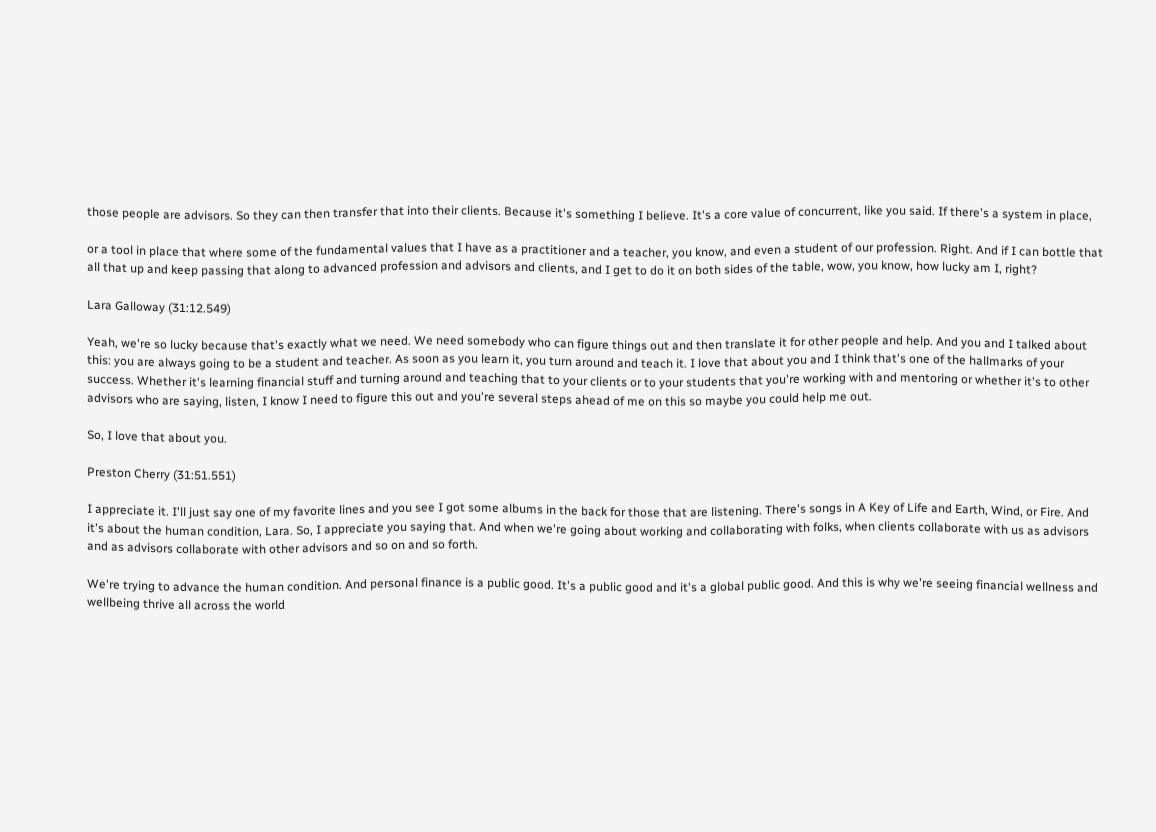those people are advisors. So they can then transfer that into their clients. Because it's something I believe. It's a core value of concurrent, like you said. If there's a system in place,

or a tool in place that where some of the fundamental values that I have as a practitioner and a teacher, you know, and even a student of our profession. Right. And if I can bottle that all that up and keep passing that along to advanced profession and advisors and clients, and I get to do it on both sides of the table, wow, you know, how lucky am I, right?

Lara Galloway (31:12.549)

Yeah, we're so lucky because that's exactly what we need. We need somebody who can figure things out and then translate it for other people and help. And you and I talked about this: you are always going to be a student and teacher. As soon as you learn it, you turn around and teach it. I love that about you and I think that's one of the hallmarks of your success. Whether it's learning financial stuff and turning around and teaching that to your clients or to your students that you're working with and mentoring or whether it's to other advisors who are saying, listen, I know I need to figure this out and you're several steps ahead of me on this so maybe you could help me out.

So, I love that about you.

Preston Cherry (31:51.551)

I appreciate it. I'll just say one of my favorite lines and you see I got some albums in the back for those that are listening. There's songs in A Key of Life and Earth, Wind, or Fire. And it's about the human condition, Lara. So, I appreciate you saying that. And when we're going about working and collaborating with folks, when clients collaborate with us as advisors and as advisors collaborate with other advisors and so on and so forth.

We're trying to advance the human condition. And personal finance is a public good. It's a public good and it's a global public good. And this is why we're seeing financial wellness and wellbeing thrive all across the world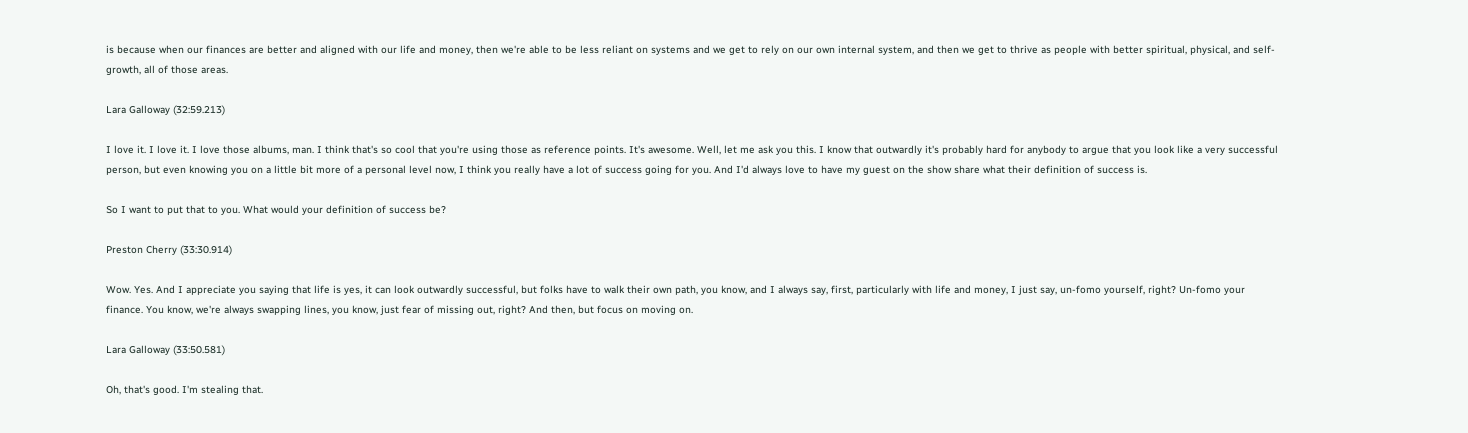is because when our finances are better and aligned with our life and money, then we're able to be less reliant on systems and we get to rely on our own internal system, and then we get to thrive as people with better spiritual, physical, and self-growth, all of those areas.

Lara Galloway (32:59.213)

I love it. I love it. I love those albums, man. I think that's so cool that you're using those as reference points. It's awesome. Well, let me ask you this. I know that outwardly it's probably hard for anybody to argue that you look like a very successful person, but even knowing you on a little bit more of a personal level now, I think you really have a lot of success going for you. And I'd always love to have my guest on the show share what their definition of success is.

So I want to put that to you. What would your definition of success be?

Preston Cherry (33:30.914)

Wow. Yes. And I appreciate you saying that life is yes, it can look outwardly successful, but folks have to walk their own path, you know, and I always say, first, particularly with life and money, I just say, un-fomo yourself, right? Un-fomo your finance. You know, we're always swapping lines, you know, just fear of missing out, right? And then, but focus on moving on.

Lara Galloway (33:50.581)

Oh, that's good. I'm stealing that.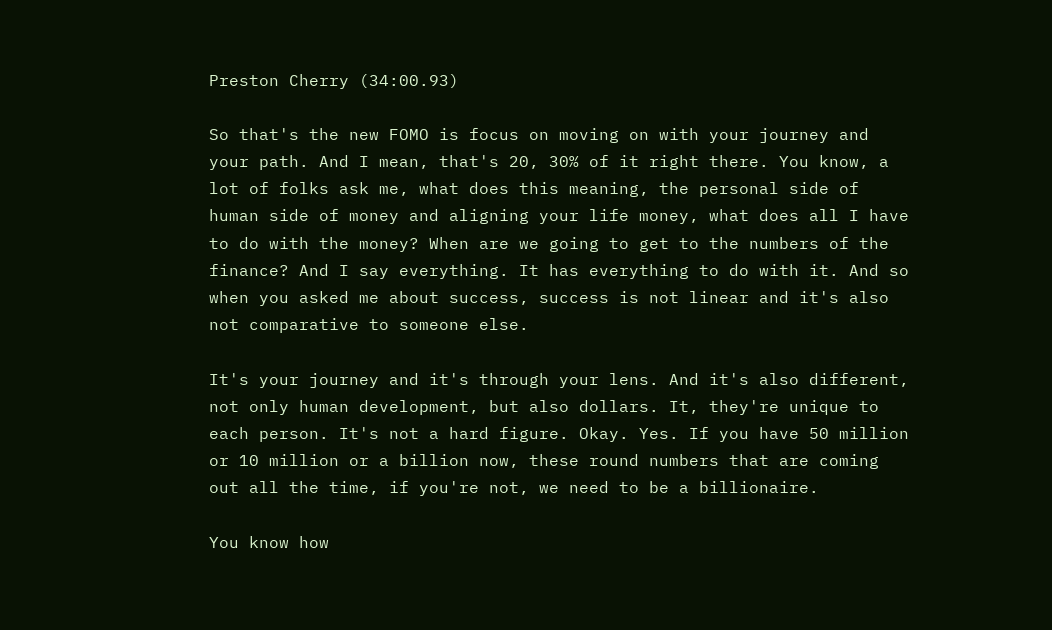Preston Cherry (34:00.93)

So that's the new FOMO is focus on moving on with your journey and your path. And I mean, that's 20, 30% of it right there. You know, a lot of folks ask me, what does this meaning, the personal side of human side of money and aligning your life money, what does all I have to do with the money? When are we going to get to the numbers of the finance? And I say everything. It has everything to do with it. And so  when you asked me about success, success is not linear and it's also not comparative to someone else.

It's your journey and it's through your lens. And it's also different, not only human development, but also dollars. It, they're unique to each person. It's not a hard figure. Okay. Yes. If you have 50 million or 10 million or a billion now, these round numbers that are coming out all the time, if you're not, we need to be a billionaire.

You know how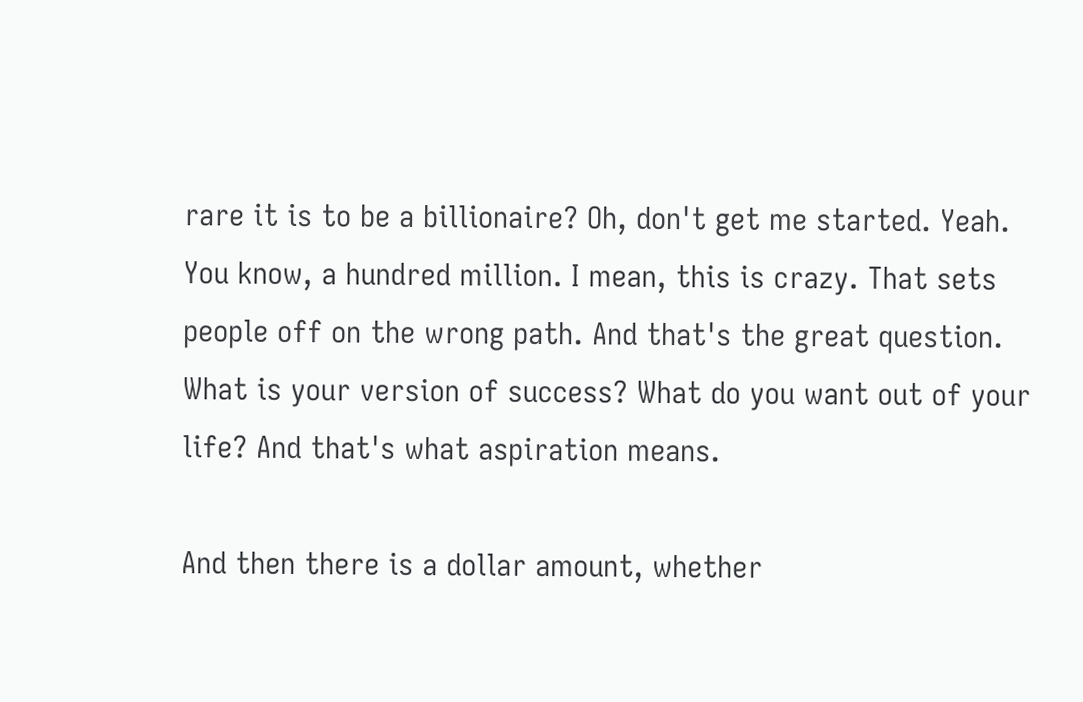rare it is to be a billionaire? Oh, don't get me started. Yeah. You know, a hundred million. I mean, this is crazy. That sets people off on the wrong path. And that's the great question. What is your version of success? What do you want out of your life? And that's what aspiration means.

And then there is a dollar amount, whether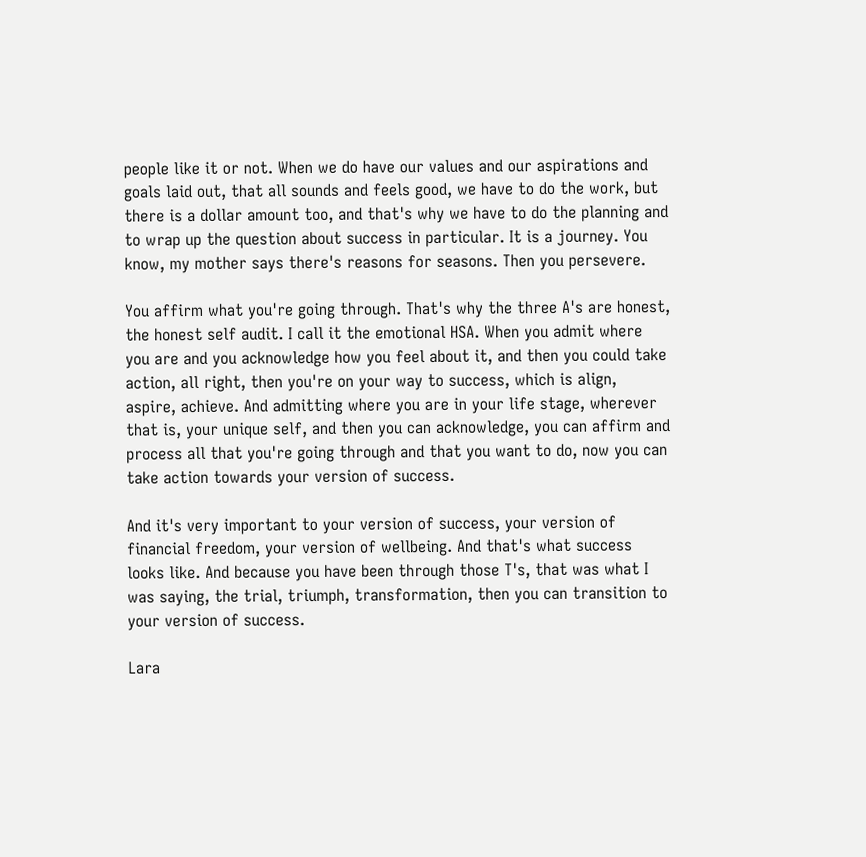people like it or not. When we do have our values and our aspirations and goals laid out, that all sounds and feels good, we have to do the work, but there is a dollar amount too, and that's why we have to do the planning and to wrap up the question about success in particular. It is a journey. You know, my mother says there's reasons for seasons. Then you persevere.

You affirm what you're going through. That's why the three A's are honest, the honest self audit. I call it the emotional HSA. When you admit where you are and you acknowledge how you feel about it, and then you could take action, all right, then you're on your way to success, which is align, aspire, achieve. And admitting where you are in your life stage, wherever that is, your unique self, and then you can acknowledge, you can affirm and process all that you're going through and that you want to do, now you can take action towards your version of success.

And it's very important to your version of success, your version of financial freedom, your version of wellbeing. And that's what success looks like. And because you have been through those T's, that was what I was saying, the trial, triumph, transformation, then you can transition to your version of success.

Lara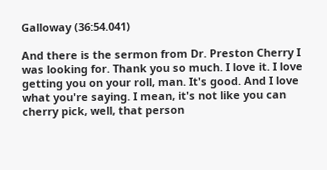Galloway (36:54.041)

And there is the sermon from Dr. Preston Cherry I was looking for. Thank you so much. I love it. I love getting you on your roll, man. It's good. And I love what you're saying. I mean, it's not like you can cherry pick, well, that person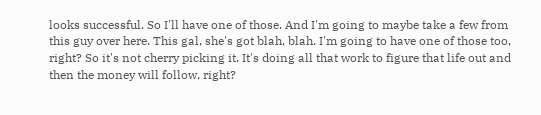looks successful. So I'll have one of those. And I'm going to maybe take a few from this guy over here. This gal, she's got blah, blah. I'm going to have one of those too, right? So it's not cherry picking it. It's doing all that work to figure that life out and then the money will follow, right?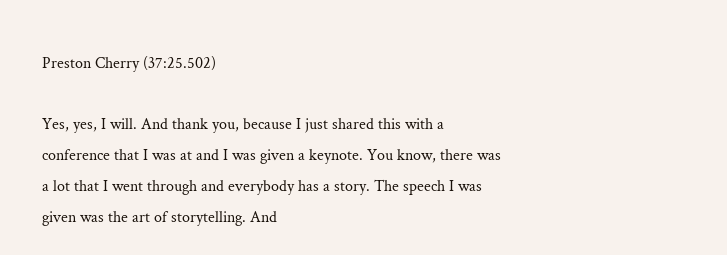Preston Cherry (37:25.502)

Yes, yes, I will. And thank you, because I just shared this with a conference that I was at and I was given a keynote. You know, there was a lot that I went through and everybody has a story. The speech I was given was the art of storytelling. And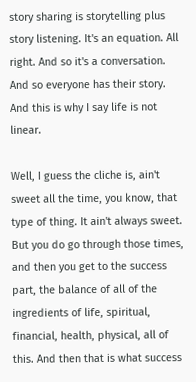story sharing is storytelling plus story listening. It's an equation. All right. And so it's a conversation. And so everyone has their story. And this is why I say life is not linear.

Well, I guess the cliche is, ain't sweet all the time, you know, that type of thing. It ain't always sweet. But you do go through those times, and then you get to the success part, the balance of all of the ingredients of life, spiritual, financial, health, physical, all of this. And then that is what success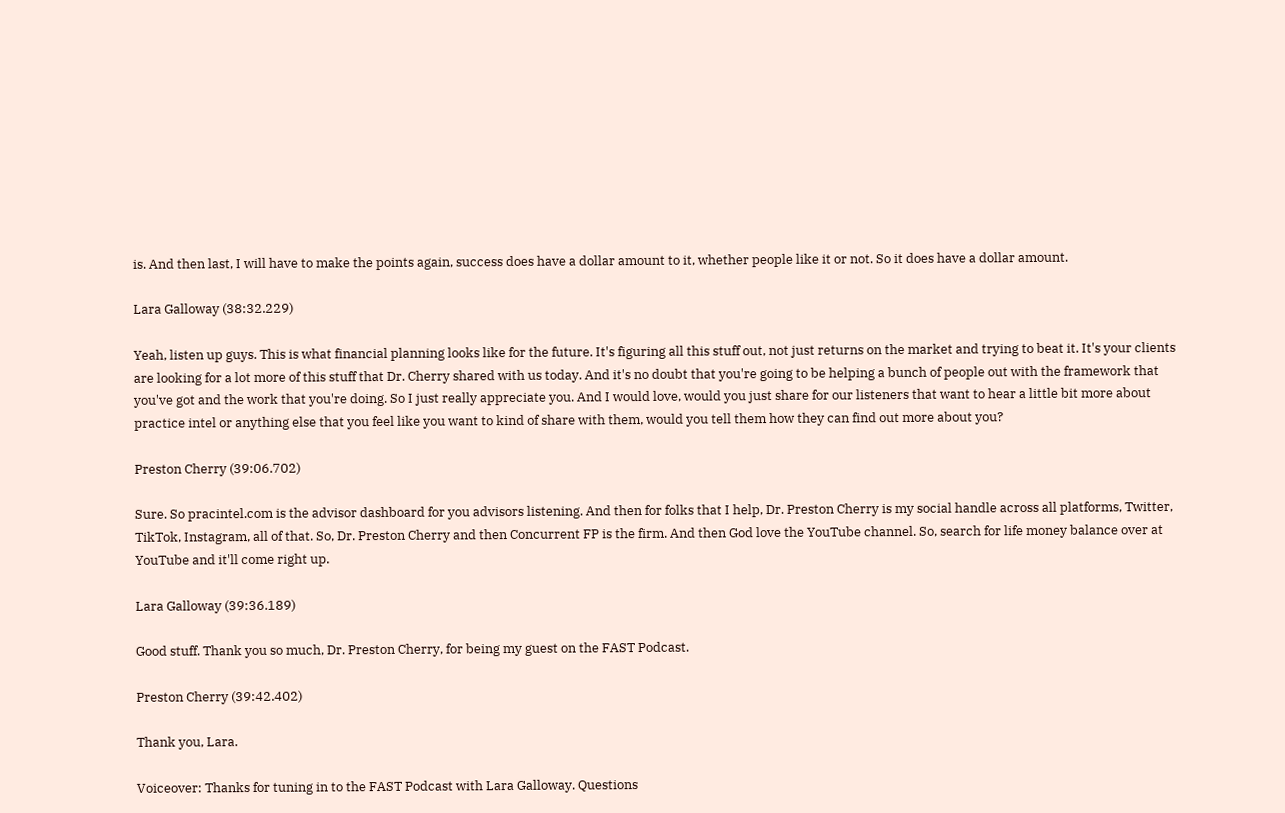is. And then last, I will have to make the points again, success does have a dollar amount to it, whether people like it or not. So it does have a dollar amount.

Lara Galloway (38:32.229)

Yeah, listen up guys. This is what financial planning looks like for the future. It's figuring all this stuff out, not just returns on the market and trying to beat it. It's your clients are looking for a lot more of this stuff that Dr. Cherry shared with us today. And it's no doubt that you're going to be helping a bunch of people out with the framework that you've got and the work that you're doing. So I just really appreciate you. And I would love, would you just share for our listeners that want to hear a little bit more about practice intel or anything else that you feel like you want to kind of share with them, would you tell them how they can find out more about you?

Preston Cherry (39:06.702)

Sure. So pracintel.com is the advisor dashboard for you advisors listening. And then for folks that I help, Dr. Preston Cherry is my social handle across all platforms, Twitter, TikTok, Instagram, all of that. So, Dr. Preston Cherry and then Concurrent FP is the firm. And then God love the YouTube channel. So, search for life money balance over at YouTube and it'll come right up.

Lara Galloway (39:36.189)

Good stuff. Thank you so much, Dr. Preston Cherry, for being my guest on the FAST Podcast.

Preston Cherry (39:42.402)

Thank you, Lara.

Voiceover: Thanks for tuning in to the FAST Podcast with Lara Galloway. Questions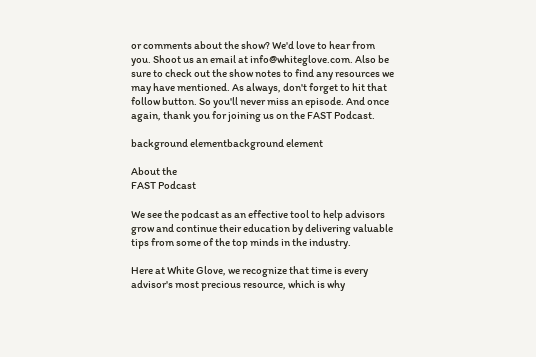or comments about the show? We'd love to hear from you. Shoot us an email at info@whiteglove.com. Also be sure to check out the show notes to find any resources we may have mentioned. As always, don't forget to hit that follow button. So you'll never miss an episode. And once again, thank you for joining us on the FAST Podcast.

background elementbackground element

About the
FAST Podcast

We see the podcast as an effective tool to help advisors grow and continue their education by delivering valuable tips from some of the top minds in the industry.

Here at White Glove, we recognize that time is every advisor's most precious resource, which is why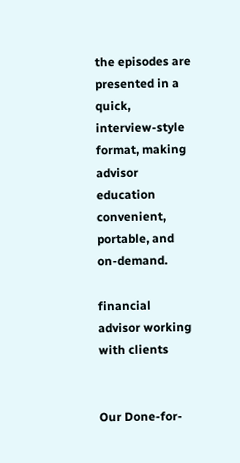the episodes are presented in a quick, interview-style format, making advisor education convenient, portable, and on-demand.

financial advisor working with clients


Our Done-for-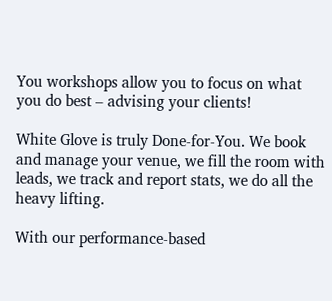You workshops allow you to focus on what you do best – advising your clients!

White Glove is truly Done-for-You. We book and manage your venue, we fill the room with leads, we track and report stats, we do all the heavy lifting.

With our performance-based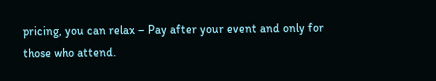pricing, you can relax – Pay after your event and only for those who attend.